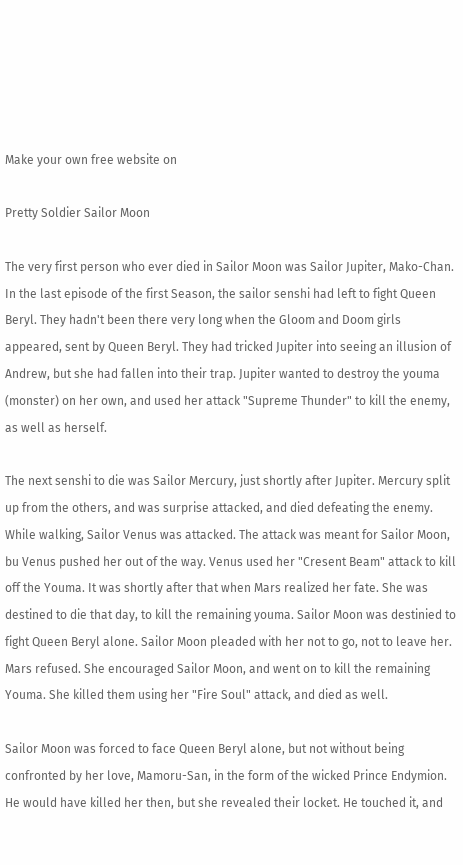Make your own free website on

Pretty Soldier Sailor Moon

The very first person who ever died in Sailor Moon was Sailor Jupiter, Mako-Chan. In the last episode of the first Season, the sailor senshi had left to fight Queen Beryl. They hadn't been there very long when the Gloom and Doom girls appeared, sent by Queen Beryl. They had tricked Jupiter into seeing an illusion of Andrew, but she had fallen into their trap. Jupiter wanted to destroy the youma (monster) on her own, and used her attack "Supreme Thunder" to kill the enemy, as well as herself.

The next senshi to die was Sailor Mercury, just shortly after Jupiter. Mercury split up from the others, and was surprise attacked, and died defeating the enemy. While walking, Sailor Venus was attacked. The attack was meant for Sailor Moon, bu Venus pushed her out of the way. Venus used her "Cresent Beam" attack to kill off the Youma. It was shortly after that when Mars realized her fate. She was destined to die that day, to kill the remaining youma. Sailor Moon was destinied to fight Queen Beryl alone. Sailor Moon pleaded with her not to go, not to leave her. Mars refused. She encouraged Sailor Moon, and went on to kill the remaining Youma. She killed them using her "Fire Soul" attack, and died as well.

Sailor Moon was forced to face Queen Beryl alone, but not without being confronted by her love, Mamoru-San, in the form of the wicked Prince Endymion. He would have killed her then, but she revealed their locket. He touched it, and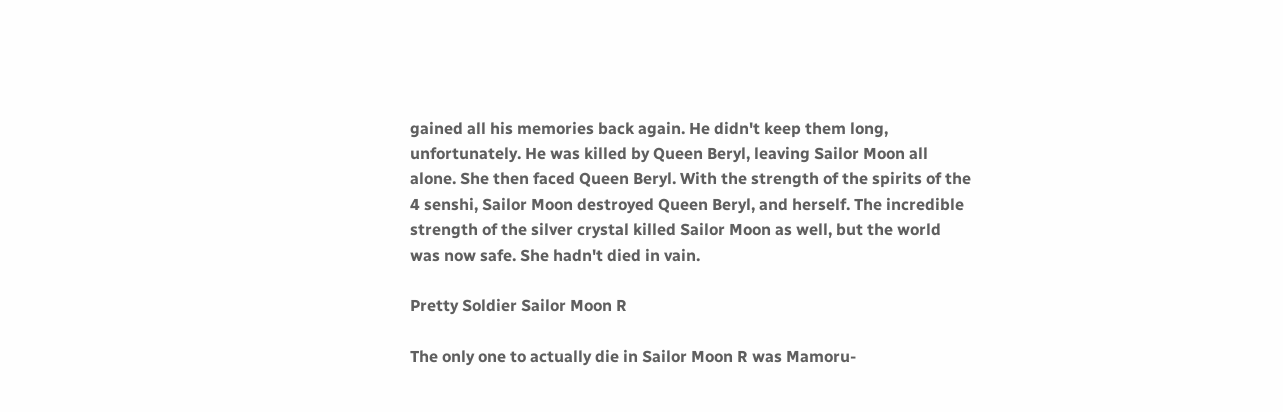gained all his memories back again. He didn't keep them long, unfortunately. He was killed by Queen Beryl, leaving Sailor Moon all alone. She then faced Queen Beryl. With the strength of the spirits of the 4 senshi, Sailor Moon destroyed Queen Beryl, and herself. The incredible strength of the silver crystal killed Sailor Moon as well, but the world was now safe. She hadn't died in vain.

Pretty Soldier Sailor Moon R

The only one to actually die in Sailor Moon R was Mamoru-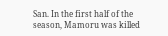San. In the first half of the season, Mamoru was killed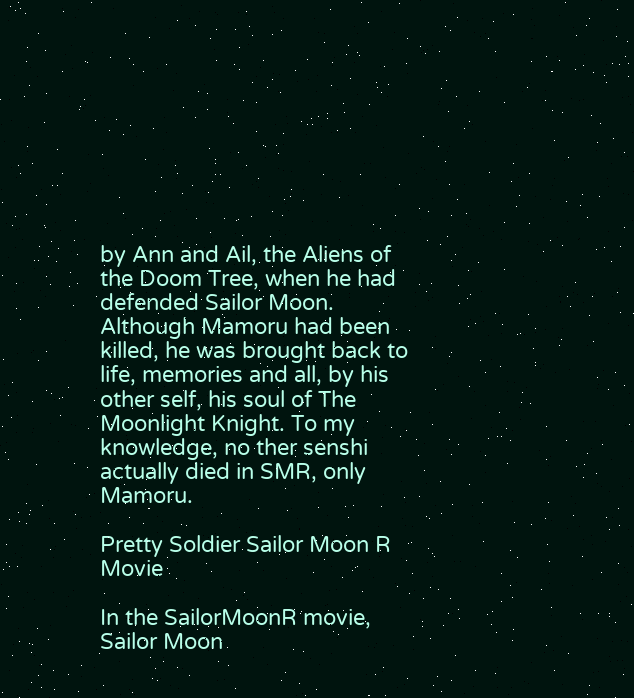by Ann and Ail, the Aliens of the Doom Tree, when he had defended Sailor Moon. Although Mamoru had been killed, he was brought back to life, memories and all, by his other self, his soul of The Moonlight Knight. To my knowledge, no ther senshi actually died in SMR, only Mamoru.

Pretty Soldier Sailor Moon R Movie

In the SailorMoonR movie, Sailor Moon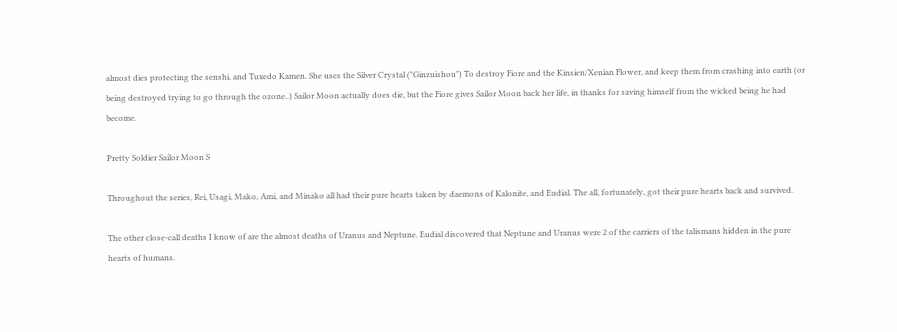almost dies protecting the senshi, and Tuxedo Kamen. She uses the Silver Crystal ("Ginzuishou") To destroy Fiore and the Kinsien/Xenian Flower, and keep them from crashing into earth (or being destroyed trying to go through the ozone..) Sailor Moon actually does die, but the Fiore gives Sailor Moon back her life, in thanks for saving himself from the wicked being he had become.

Pretty Soldier Sailor Moon S

Throughout the series, Rei, Usagi, Mako, Ami, and Minako all had their pure hearts taken by daemons of Kalonite, and Eudial. The all, fortunately, got their pure hearts back and survived.

The other close-call deaths I know of are the almost deaths of Uranus and Neptune. Eudial discovered that Neptune and Uranus were 2 of the carriers of the talismans hidden in the pure hearts of humans.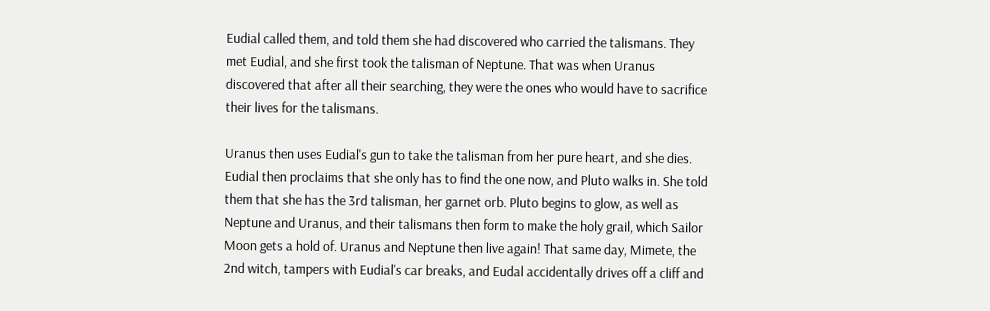Eudial called them, and told them she had discovered who carried the talismans. They met Eudial, and she first took the talisman of Neptune. That was when Uranus discovered that after all their searching, they were the ones who would have to sacrifice their lives for the talismans.

Uranus then uses Eudial's gun to take the talisman from her pure heart, and she dies. Eudial then proclaims that she only has to find the one now, and Pluto walks in. She told them that she has the 3rd talisman, her garnet orb. Pluto begins to glow, as well as Neptune and Uranus, and their talismans then form to make the holy grail, which Sailor Moon gets a hold of. Uranus and Neptune then live again! That same day, Mimete, the 2nd witch, tampers with Eudial's car breaks, and Eudal accidentally drives off a cliff and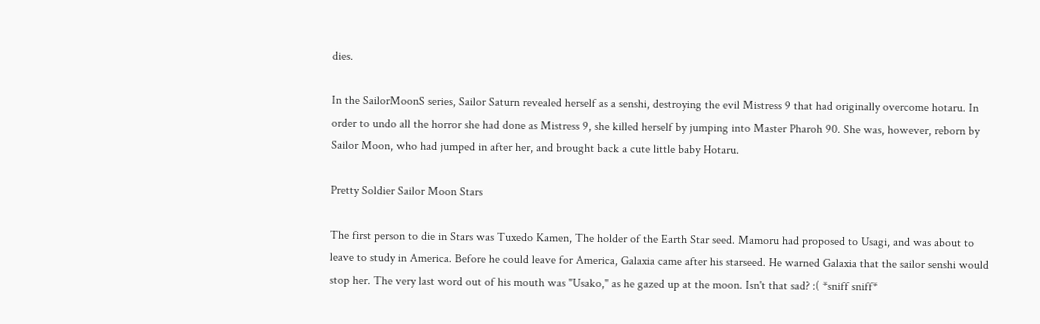dies.

In the SailorMoonS series, Sailor Saturn revealed herself as a senshi, destroying the evil Mistress 9 that had originally overcome hotaru. In order to undo all the horror she had done as Mistress 9, she killed herself by jumping into Master Pharoh 90. She was, however, reborn by Sailor Moon, who had jumped in after her, and brought back a cute little baby Hotaru.

Pretty Soldier Sailor Moon Stars

The first person to die in Stars was Tuxedo Kamen, The holder of the Earth Star seed. Mamoru had proposed to Usagi, and was about to leave to study in America. Before he could leave for America, Galaxia came after his starseed. He warned Galaxia that the sailor senshi would stop her. The very last word out of his mouth was "Usako," as he gazed up at the moon. Isn't that sad? :( *sniff sniff*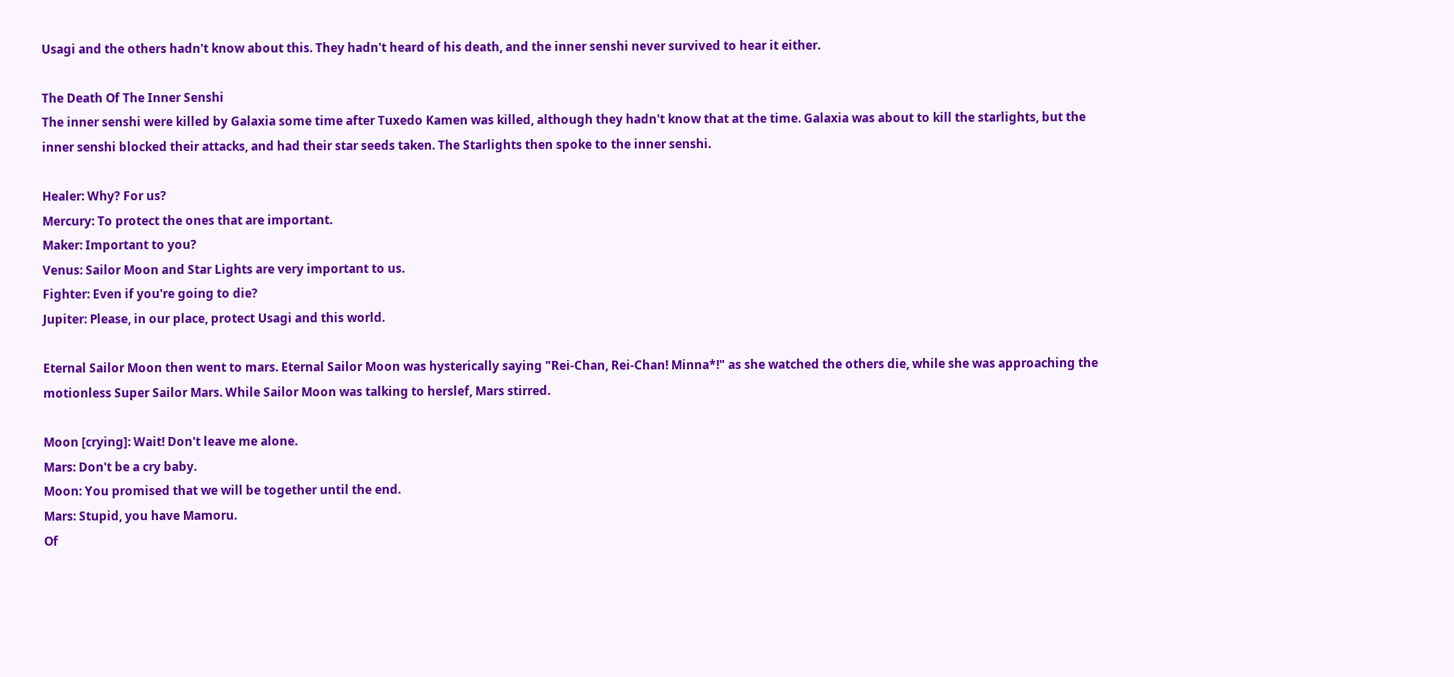Usagi and the others hadn't know about this. They hadn't heard of his death, and the inner senshi never survived to hear it either.

The Death Of The Inner Senshi
The inner senshi were killed by Galaxia some time after Tuxedo Kamen was killed, although they hadn't know that at the time. Galaxia was about to kill the starlights, but the inner senshi blocked their attacks, and had their star seeds taken. The Starlights then spoke to the inner senshi.

Healer: Why? For us?
Mercury: To protect the ones that are important.
Maker: Important to you?
Venus: Sailor Moon and Star Lights are very important to us.
Fighter: Even if you're going to die?
Jupiter: Please, in our place, protect Usagi and this world.

Eternal Sailor Moon then went to mars. Eternal Sailor Moon was hysterically saying "Rei-Chan, Rei-Chan! Minna*!" as she watched the others die, while she was approaching the motionless Super Sailor Mars. While Sailor Moon was talking to herslef, Mars stirred.

Moon [crying]: Wait! Don't leave me alone.
Mars: Don't be a cry baby.
Moon: You promised that we will be together until the end.
Mars: Stupid, you have Mamoru.
Of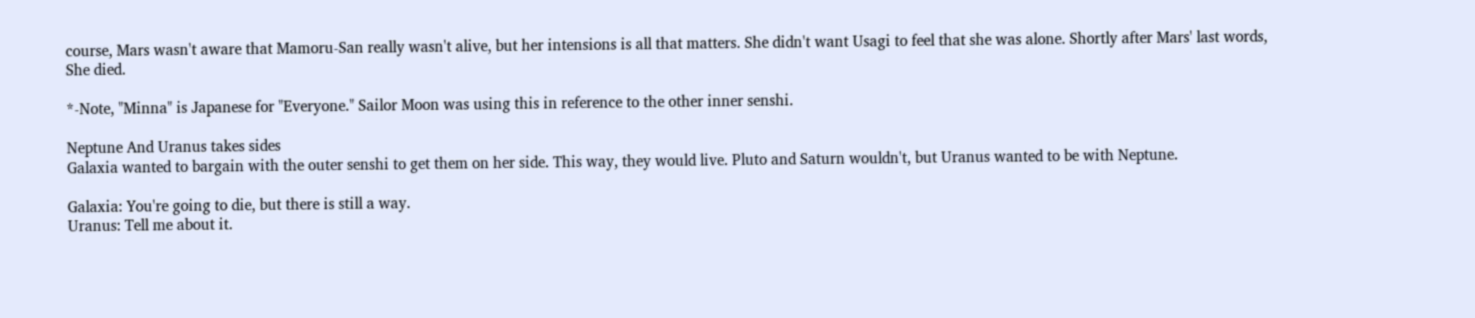course, Mars wasn't aware that Mamoru-San really wasn't alive, but her intensions is all that matters. She didn't want Usagi to feel that she was alone. Shortly after Mars' last words, She died.

*-Note, "Minna" is Japanese for "Everyone." Sailor Moon was using this in reference to the other inner senshi.

Neptune And Uranus takes sides
Galaxia wanted to bargain with the outer senshi to get them on her side. This way, they would live. Pluto and Saturn wouldn't, but Uranus wanted to be with Neptune.

Galaxia: You're going to die, but there is still a way.
Uranus: Tell me about it.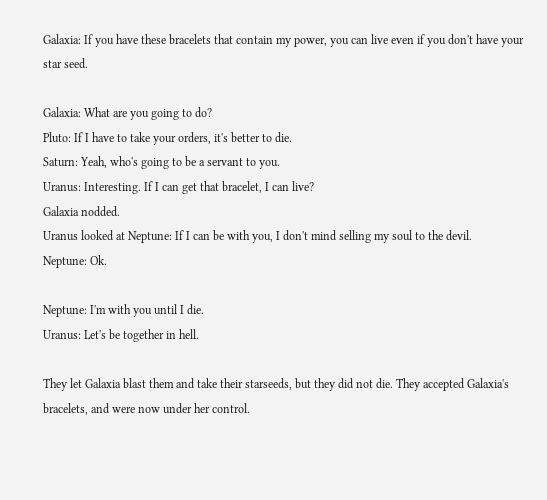Galaxia: If you have these bracelets that contain my power, you can live even if you don't have your star seed.

Galaxia: What are you going to do?
Pluto: If I have to take your orders, it's better to die.
Saturn: Yeah, who's going to be a servant to you.
Uranus: Interesting. If I can get that bracelet, I can live?
Galaxia nodded.
Uranus looked at Neptune: If I can be with you, I don't mind selling my soul to the devil.
Neptune: Ok.

Neptune: I'm with you until I die.
Uranus: Let's be together in hell.

They let Galaxia blast them and take their starseeds, but they did not die. They accepted Galaxia's bracelets, and were now under her control.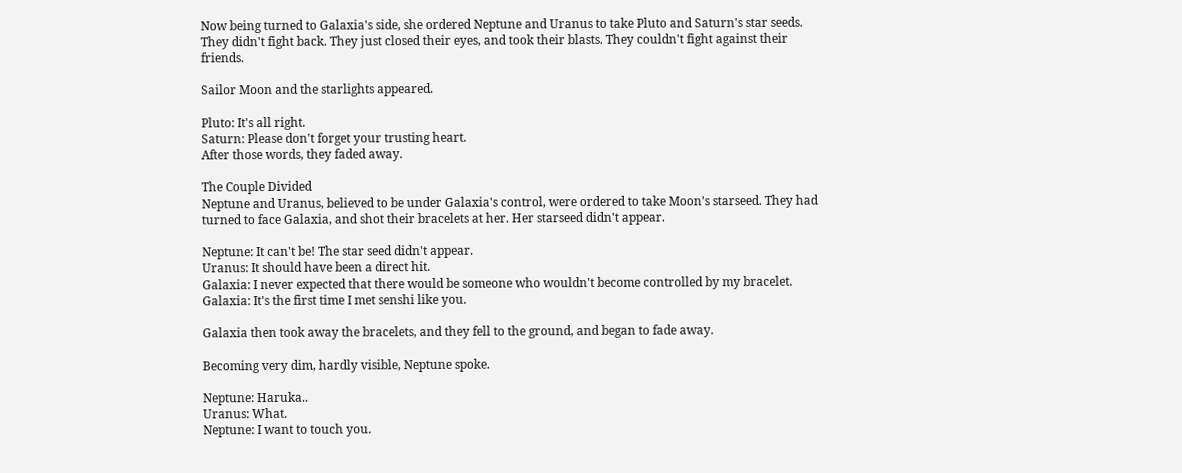Now being turned to Galaxia's side, she ordered Neptune and Uranus to take Pluto and Saturn's star seeds. They didn't fight back. They just closed their eyes, and took their blasts. They couldn't fight against their friends.

Sailor Moon and the starlights appeared.

Pluto: It's all right.
Saturn: Please don't forget your trusting heart.
After those words, they faded away.

The Couple Divided
Neptune and Uranus, believed to be under Galaxia's control, were ordered to take Moon's starseed. They had turned to face Galaxia, and shot their bracelets at her. Her starseed didn't appear.

Neptune: It can't be! The star seed didn't appear.
Uranus: It should have been a direct hit.
Galaxia: I never expected that there would be someone who wouldn't become controlled by my bracelet.
Galaxia: It's the first time I met senshi like you.

Galaxia then took away the bracelets, and they fell to the ground, and began to fade away.

Becoming very dim, hardly visible, Neptune spoke.

Neptune: Haruka..
Uranus: What.
Neptune: I want to touch you.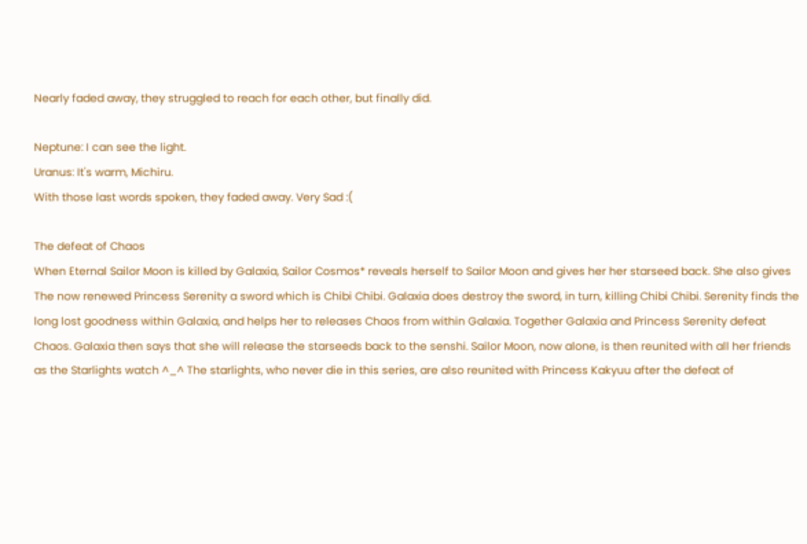Nearly faded away, they struggled to reach for each other, but finally did.

Neptune: I can see the light.
Uranus: It's warm, Michiru.
With those last words spoken, they faded away. Very Sad :(

The defeat of Chaos
When Eternal Sailor Moon is killed by Galaxia, Sailor Cosmos* reveals herself to Sailor Moon and gives her her starseed back. She also gives The now renewed Princess Serenity a sword which is Chibi Chibi. Galaxia does destroy the sword, in turn, killing Chibi Chibi. Serenity finds the long lost goodness within Galaxia, and helps her to releases Chaos from within Galaxia. Together Galaxia and Princess Serenity defeat Chaos. Galaxia then says that she will release the starseeds back to the senshi. Sailor Moon, now alone, is then reunited with all her friends as the Starlights watch ^_^ The starlights, who never die in this series, are also reunited with Princess Kakyuu after the defeat of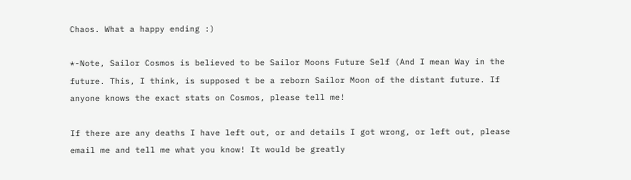Chaos. What a happy ending :)

*-Note, Sailor Cosmos is believed to be Sailor Moons Future Self (And I mean Way in the future. This, I think, is supposed t be a reborn Sailor Moon of the distant future. If anyone knows the exact stats on Cosmos, please tell me!

If there are any deaths I have left out, or and details I got wrong, or left out, please email me and tell me what you know! It would be greatly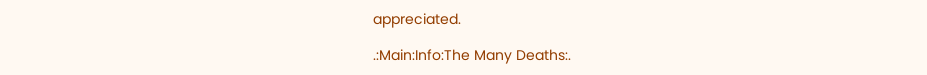appreciated.

.:Main:Info:The Many Deaths:.